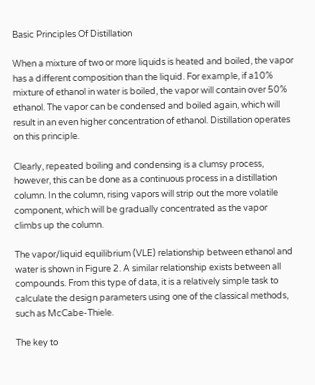Basic Principles Of Distillation

When a mixture of two or more liquids is heated and boiled, the vapor has a different composition than the liquid. For example, if a10% mixture of ethanol in water is boiled, the vapor will contain over 50% ethanol. The vapor can be condensed and boiled again, which will result in an even higher concentration of ethanol. Distillation operates on this principle.

Clearly, repeated boiling and condensing is a clumsy process, however, this can be done as a continuous process in a distillation column. In the column, rising vapors will strip out the more volatile component, which will be gradually concentrated as the vapor climbs up the column.

The vapor/liquid equilibrium (VLE) relationship between ethanol and water is shown in Figure 2. A similar relationship exists between all compounds. From this type of data, it is a relatively simple task to calculate the design parameters using one of the classical methods, such as McCabe-Thiele.

The key to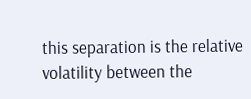this separation is the relative volatility between the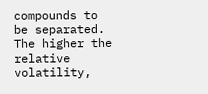compounds to be separated. The higher the relative volatility,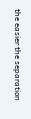the easier the separation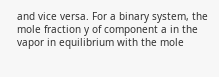and vice versa. For a binary system, the mole fraction y of component a in the vapor in equilibrium with the mole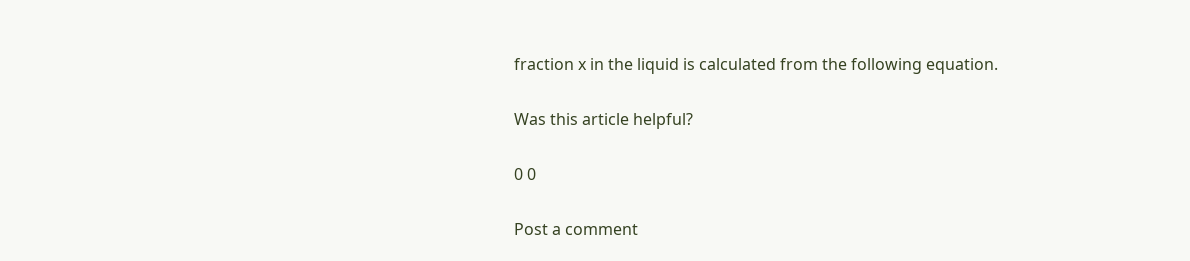fraction x in the liquid is calculated from the following equation.

Was this article helpful?

0 0

Post a comment